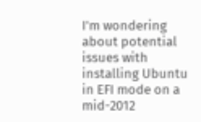I'm wondering about potential issues with installing Ubuntu in EFI mode on a mid-2012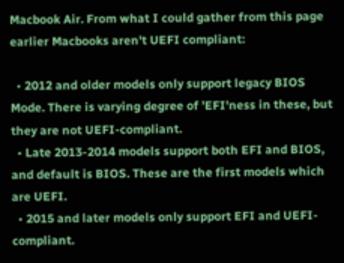Macbook Air. From what I could gather from this page earlier Macbooks aren't UEFI compliant:

  • 2012 and older models only support legacy BIOS Mode. There is varying degree of 'EFI'ness in these, but they are not UEFI-compliant.
  • Late 2013-2014 models support both EFI and BIOS, and default is BIOS. These are the first models which are UEFI.
  • 2015 and later models only support EFI and UEFI-compliant.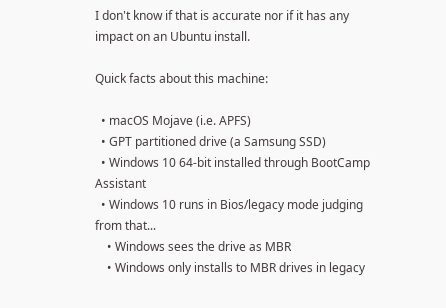I don't know if that is accurate nor if it has any impact on an Ubuntu install.

Quick facts about this machine:

  • macOS Mojave (i.e. APFS)
  • GPT partitioned drive (a Samsung SSD)
  • Windows 10 64-bit installed through BootCamp Assistant
  • Windows 10 runs in Bios/legacy mode judging from that...
    • Windows sees the drive as MBR
    • Windows only installs to MBR drives in legacy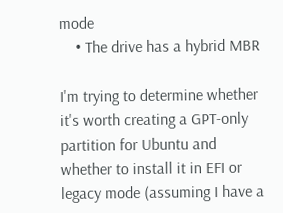mode
    • The drive has a hybrid MBR

I'm trying to determine whether it's worth creating a GPT-only partition for Ubuntu and whether to install it in EFI or legacy mode (assuming I have a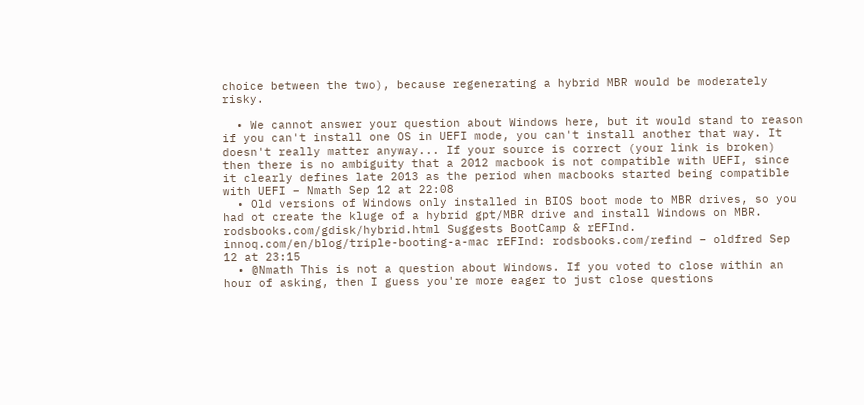choice between the two), because regenerating a hybrid MBR would be moderately risky.

  • We cannot answer your question about Windows here, but it would stand to reason if you can't install one OS in UEFI mode, you can't install another that way. It doesn't really matter anyway... If your source is correct (your link is broken) then there is no ambiguity that a 2012 macbook is not compatible with UEFI, since it clearly defines late 2013 as the period when macbooks started being compatible with UEFI – Nmath Sep 12 at 22:08
  • Old versions of Windows only installed in BIOS boot mode to MBR drives, so you had ot create the kluge of a hybrid gpt/MBR drive and install Windows on MBR. rodsbooks.com/gdisk/hybrid.html Suggests BootCamp & rEFInd. innoq.com/en/blog/triple-booting-a-mac rEFInd: rodsbooks.com/refind – oldfred Sep 12 at 23:15
  • @Nmath This is not a question about Windows. If you voted to close within an hour of asking, then I guess you're more eager to just close questions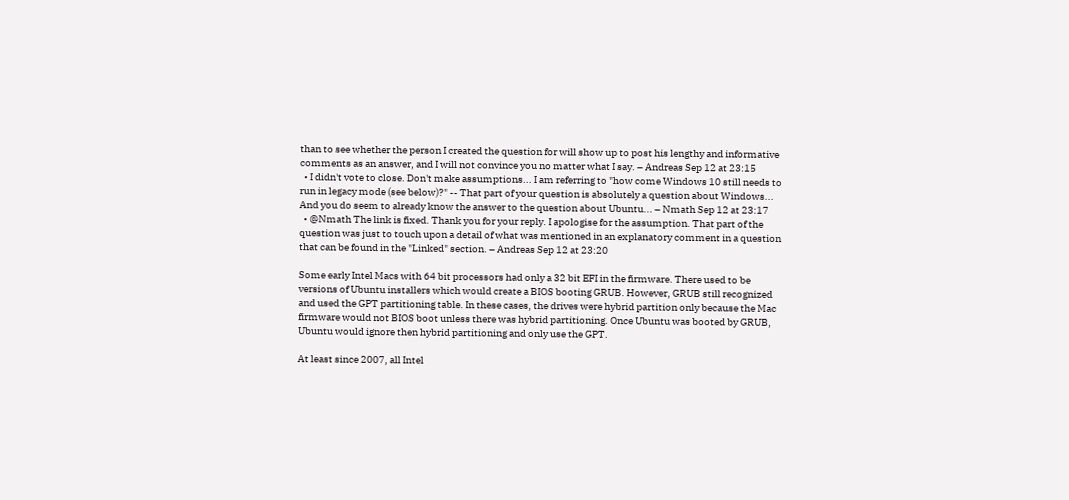than to see whether the person I created the question for will show up to post his lengthy and informative comments as an answer, and I will not convince you no matter what I say. – Andreas Sep 12 at 23:15
  • I didn't vote to close. Don't make assumptions... I am referring to "how come Windows 10 still needs to run in legacy mode (see below)?" -- That part of your question is absolutely a question about Windows... And you do seem to already know the answer to the question about Ubuntu... – Nmath Sep 12 at 23:17
  • @Nmath The link is fixed. Thank you for your reply. I apologise for the assumption. That part of the question was just to touch upon a detail of what was mentioned in an explanatory comment in a question that can be found in the "Linked" section. – Andreas Sep 12 at 23:20

Some early Intel Macs with 64 bit processors had only a 32 bit EFI in the firmware. There used to be versions of Ubuntu installers which would create a BIOS booting GRUB. However, GRUB still recognized and used the GPT partitioning table. In these cases, the drives were hybrid partition only because the Mac firmware would not BIOS boot unless there was hybrid partitioning. Once Ubuntu was booted by GRUB, Ubuntu would ignore then hybrid partitioning and only use the GPT.

At least since 2007, all Intel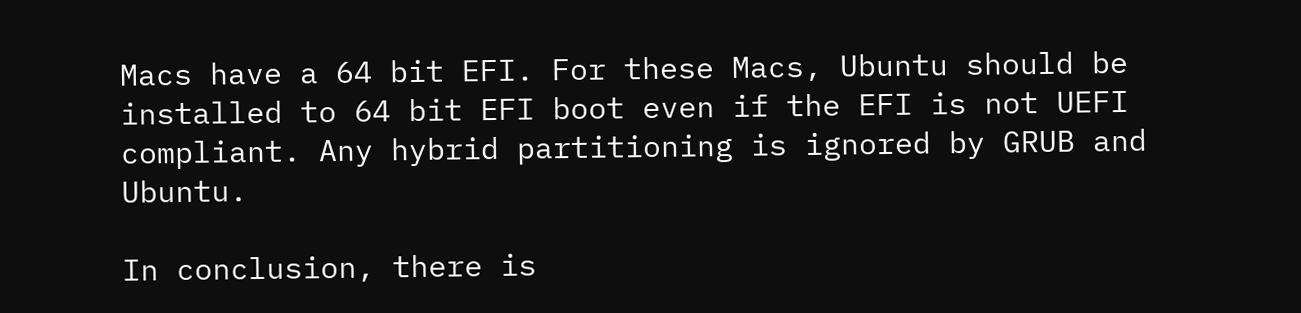Macs have a 64 bit EFI. For these Macs, Ubuntu should be installed to 64 bit EFI boot even if the EFI is not UEFI compliant. Any hybrid partitioning is ignored by GRUB and Ubuntu.

In conclusion, there is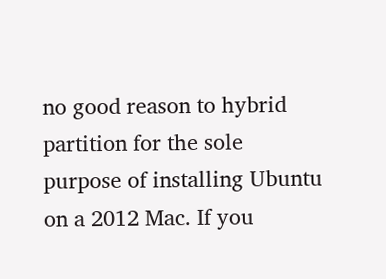no good reason to hybrid partition for the sole purpose of installing Ubuntu on a 2012 Mac. If you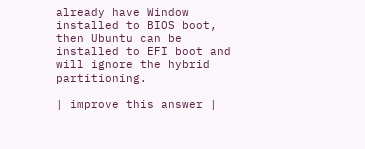already have Window installed to BIOS boot, then Ubuntu can be installed to EFI boot and will ignore the hybrid partitioning.

| improve this answer |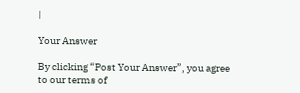|

Your Answer

By clicking “Post Your Answer”, you agree to our terms of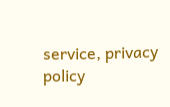service, privacy policy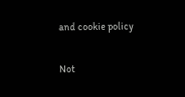and cookie policy

Not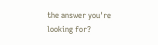the answer you're looking for?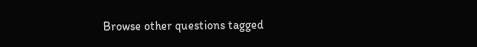Browse other questions tagged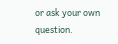or ask your own question.